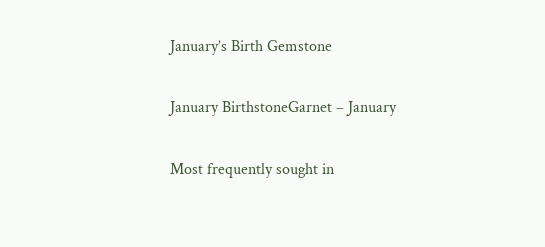January’s Birth Gemstone

January BirthstoneGarnet – January

Most frequently sought in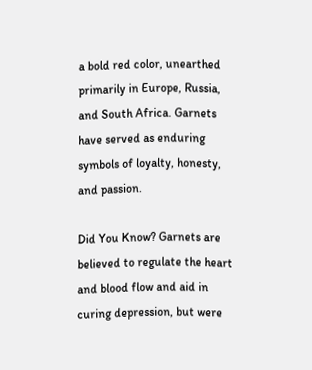a bold red color, unearthed primarily in Europe, Russia, and South Africa. Garnets have served as enduring symbols of loyalty, honesty, and passion.

Did You Know? Garnets are believed to regulate the heart and blood flow and aid in curing depression, but were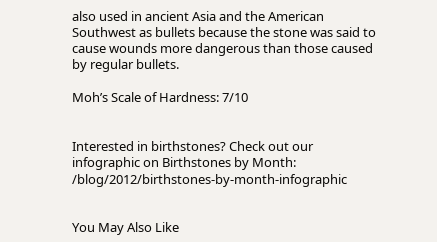also used in ancient Asia and the American Southwest as bullets because the stone was said to cause wounds more dangerous than those caused by regular bullets.

Moh’s Scale of Hardness: 7/10


Interested in birthstones? Check out our infographic on Birthstones by Month:  /blog/2012/birthstones-by-month-infographic


You May Also Like